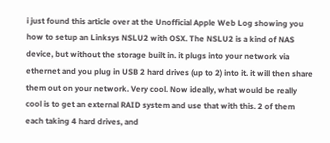i just found this article over at the Unofficial Apple Web Log showing you how to setup an Linksys NSLU2 with OSX. The NSLU2 is a kind of NAS device, but without the storage built in. it plugs into your network via ethernet and you plug in USB 2 hard drives (up to 2) into it. it will then share them out on your network. Very cool. Now ideally, what would be really cool is to get an external RAID system and use that with this. 2 of them each taking 4 hard drives, and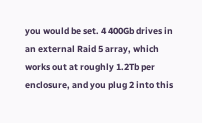you would be set. 4 400Gb drives in an external Raid 5 array, which works out at roughly 1.2Tb per enclosure, and you plug 2 into this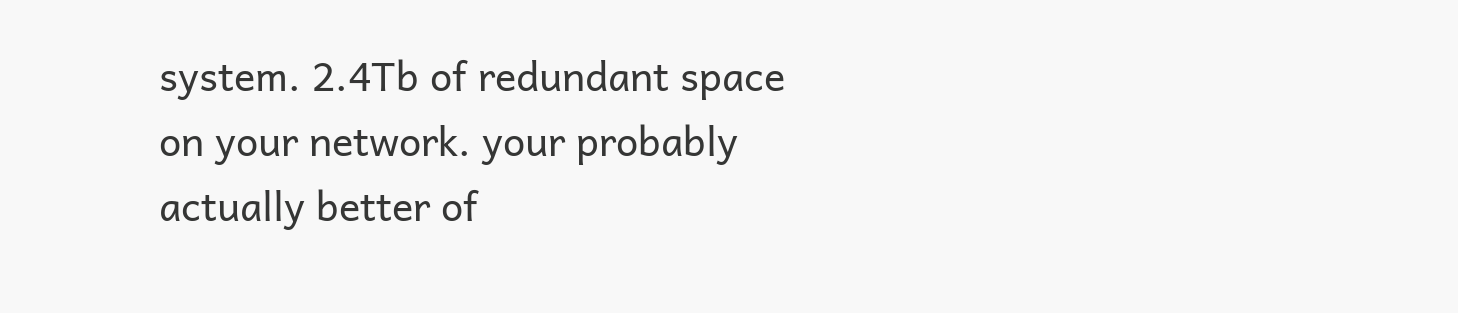system. 2.4Tb of redundant space on your network. your probably actually better of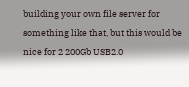building your own file server for something like that, but this would be nice for 2 200Gb USB2.0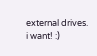external drives. i want! :)